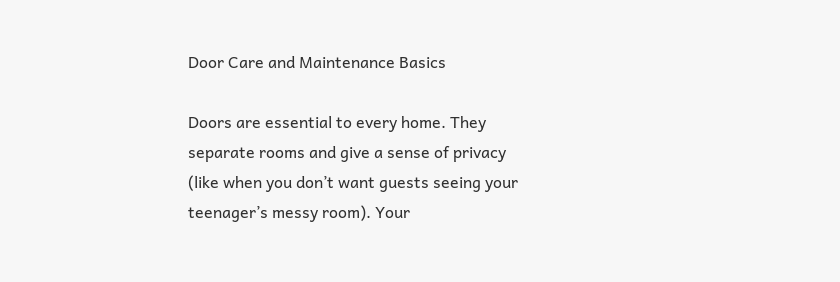Door Care and Maintenance Basics

Doors are essential to every home. They separate rooms and give a sense of privacy (like when you don’t want guests seeing your teenager’s messy room). Your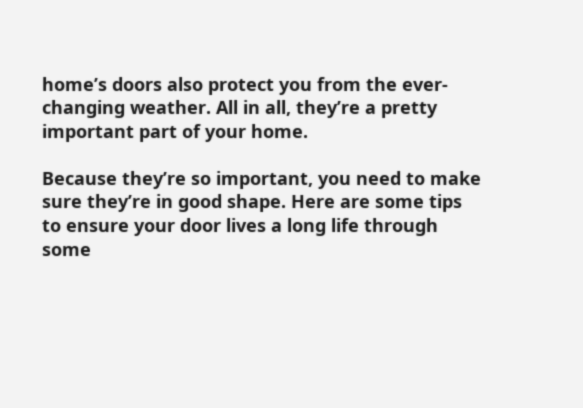home’s doors also protect you from the ever-changing weather. All in all, they’re a pretty important part of your home.

Because they’re so important, you need to make sure they’re in good shape. Here are some tips to ensure your door lives a long life through some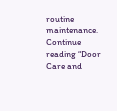routine maintenance. Continue reading “Door Care and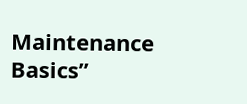Maintenance Basics”